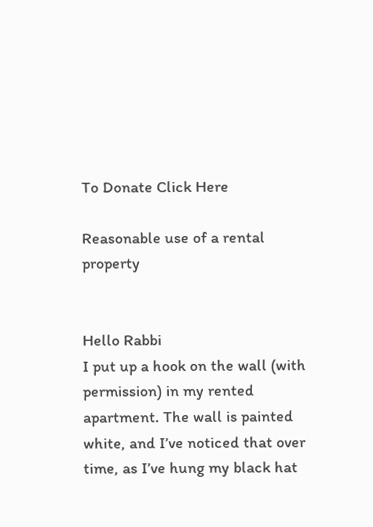To Donate Click Here

Reasonable use of a rental property


Hello Rabbi
I put up a hook on the wall (with permission) in my rented apartment. The wall is painted white, and I’ve noticed that over time, as I’ve hung my black hat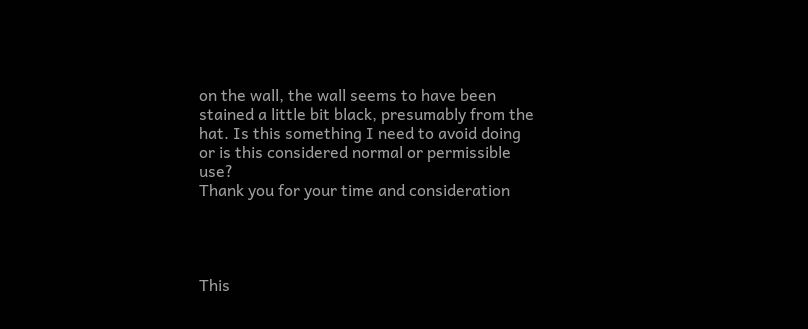on the wall, the wall seems to have been stained a little bit black, presumably from the hat. Is this something I need to avoid doing or is this considered normal or permissible use?
Thank you for your time and consideration




This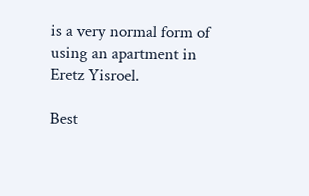is a very normal form of using an apartment in Eretz Yisroel.

Best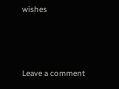wishes



Leave a comment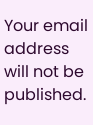Your email address will not be published.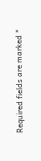Required fields are marked *